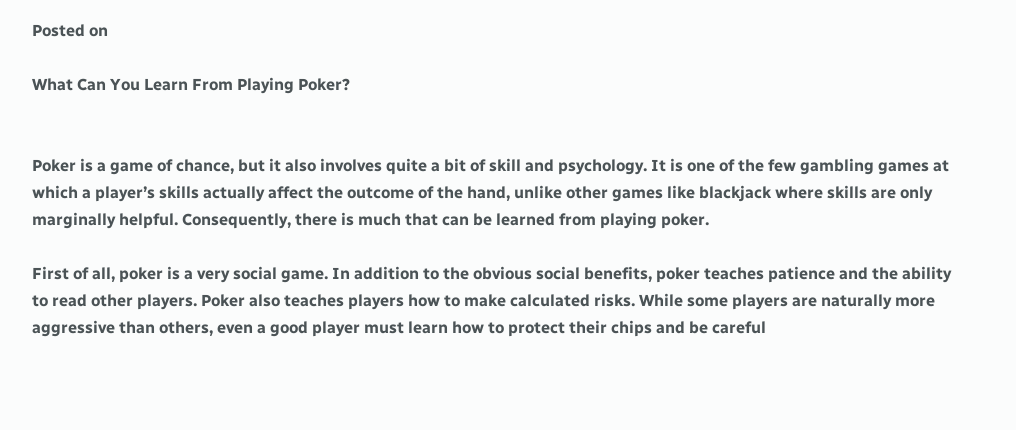Posted on

What Can You Learn From Playing Poker?


Poker is a game of chance, but it also involves quite a bit of skill and psychology. It is one of the few gambling games at which a player’s skills actually affect the outcome of the hand, unlike other games like blackjack where skills are only marginally helpful. Consequently, there is much that can be learned from playing poker.

First of all, poker is a very social game. In addition to the obvious social benefits, poker teaches patience and the ability to read other players. Poker also teaches players how to make calculated risks. While some players are naturally more aggressive than others, even a good player must learn how to protect their chips and be careful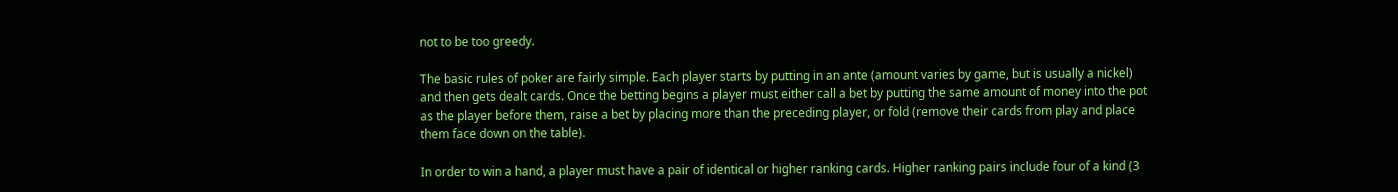not to be too greedy.

The basic rules of poker are fairly simple. Each player starts by putting in an ante (amount varies by game, but is usually a nickel) and then gets dealt cards. Once the betting begins a player must either call a bet by putting the same amount of money into the pot as the player before them, raise a bet by placing more than the preceding player, or fold (remove their cards from play and place them face down on the table).

In order to win a hand, a player must have a pair of identical or higher ranking cards. Higher ranking pairs include four of a kind (3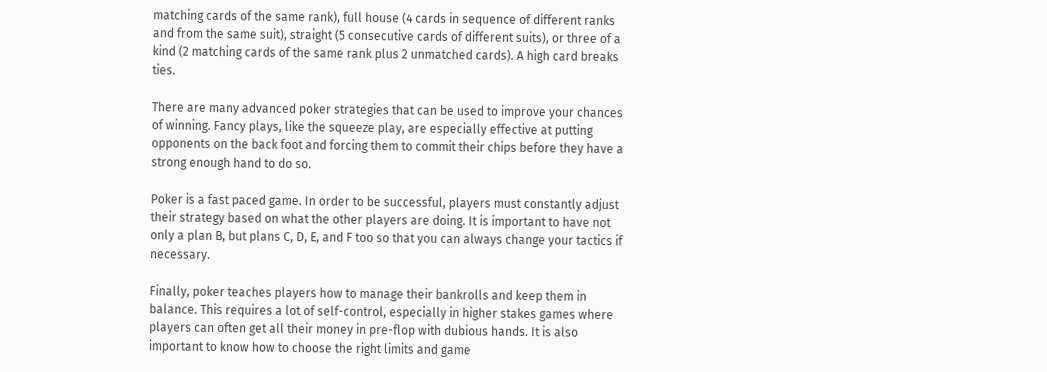matching cards of the same rank), full house (4 cards in sequence of different ranks and from the same suit), straight (5 consecutive cards of different suits), or three of a kind (2 matching cards of the same rank plus 2 unmatched cards). A high card breaks ties.

There are many advanced poker strategies that can be used to improve your chances of winning. Fancy plays, like the squeeze play, are especially effective at putting opponents on the back foot and forcing them to commit their chips before they have a strong enough hand to do so.

Poker is a fast paced game. In order to be successful, players must constantly adjust their strategy based on what the other players are doing. It is important to have not only a plan B, but plans C, D, E, and F too so that you can always change your tactics if necessary.

Finally, poker teaches players how to manage their bankrolls and keep them in balance. This requires a lot of self-control, especially in higher stakes games where players can often get all their money in pre-flop with dubious hands. It is also important to know how to choose the right limits and game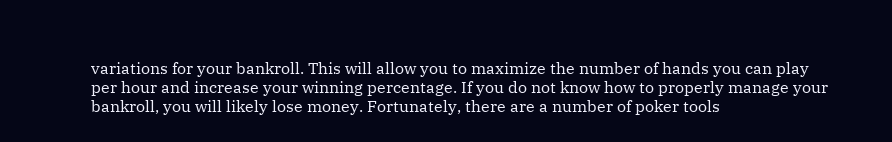variations for your bankroll. This will allow you to maximize the number of hands you can play per hour and increase your winning percentage. If you do not know how to properly manage your bankroll, you will likely lose money. Fortunately, there are a number of poker tools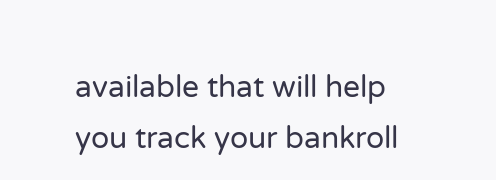available that will help you track your bankroll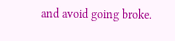and avoid going broke.